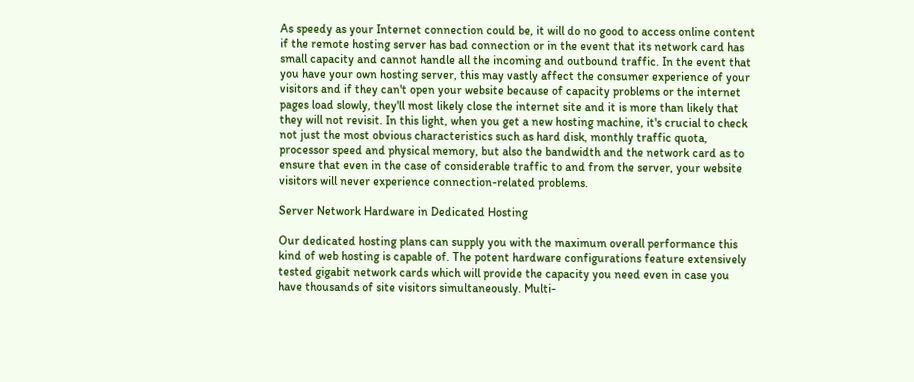As speedy as your Internet connection could be, it will do no good to access online content if the remote hosting server has bad connection or in the event that its network card has small capacity and cannot handle all the incoming and outbound traffic. In the event that you have your own hosting server, this may vastly affect the consumer experience of your visitors and if they can't open your website because of capacity problems or the internet pages load slowly, they'll most likely close the internet site and it is more than likely that they will not revisit. In this light, when you get a new hosting machine, it's crucial to check not just the most obvious characteristics such as hard disk, monthly traffic quota, processor speed and physical memory, but also the bandwidth and the network card as to ensure that even in the case of considerable traffic to and from the server, your website visitors will never experience connection-related problems.

Server Network Hardware in Dedicated Hosting

Our dedicated hosting plans can supply you with the maximum overall performance this kind of web hosting is capable of. The potent hardware configurations feature extensively tested gigabit network cards which will provide the capacity you need even in case you have thousands of site visitors simultaneously. Multi-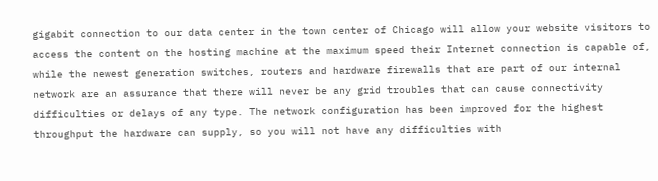gigabit connection to our data center in the town center of Chicago will allow your website visitors to access the content on the hosting machine at the maximum speed their Internet connection is capable of, while the newest generation switches, routers and hardware firewalls that are part of our internal network are an assurance that there will never be any grid troubles that can cause connectivity difficulties or delays of any type. The network configuration has been improved for the highest throughput the hardware can supply, so you will not have any difficulties with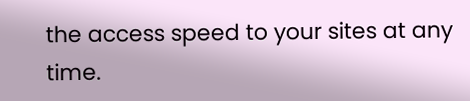the access speed to your sites at any time.